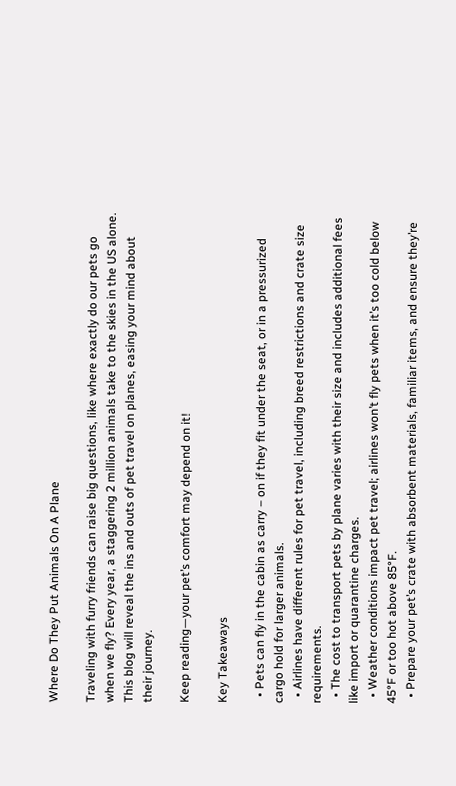Where Do They Put Animals On A Plane

Traveling with furry friends can raise big questions, like where exactly do our pets go when we fly? Every year, a staggering 2 million animals take to the skies in the US alone. This blog will reveal the ins and outs of pet travel on planes, easing your mind about their journey.

Keep reading—your pet’s comfort may depend on it!

Key Takeaways

  • Pets can fly in the cabin as carry – on if they fit under the seat, or in a pressurized cargo hold for larger animals.
  • Airlines have different rules for pet travel, including breed restrictions and crate size requirements.
  • The cost to transport pets by plane varies with their size and includes additional fees like import or quarantine charges.
  • Weather conditions impact pet travel; airlines won’t fly pets when it’s too cold below 45°F or too hot above 85°F.
  • Prepare your pet’s crate with absorbent materials, familiar items, and ensure they’re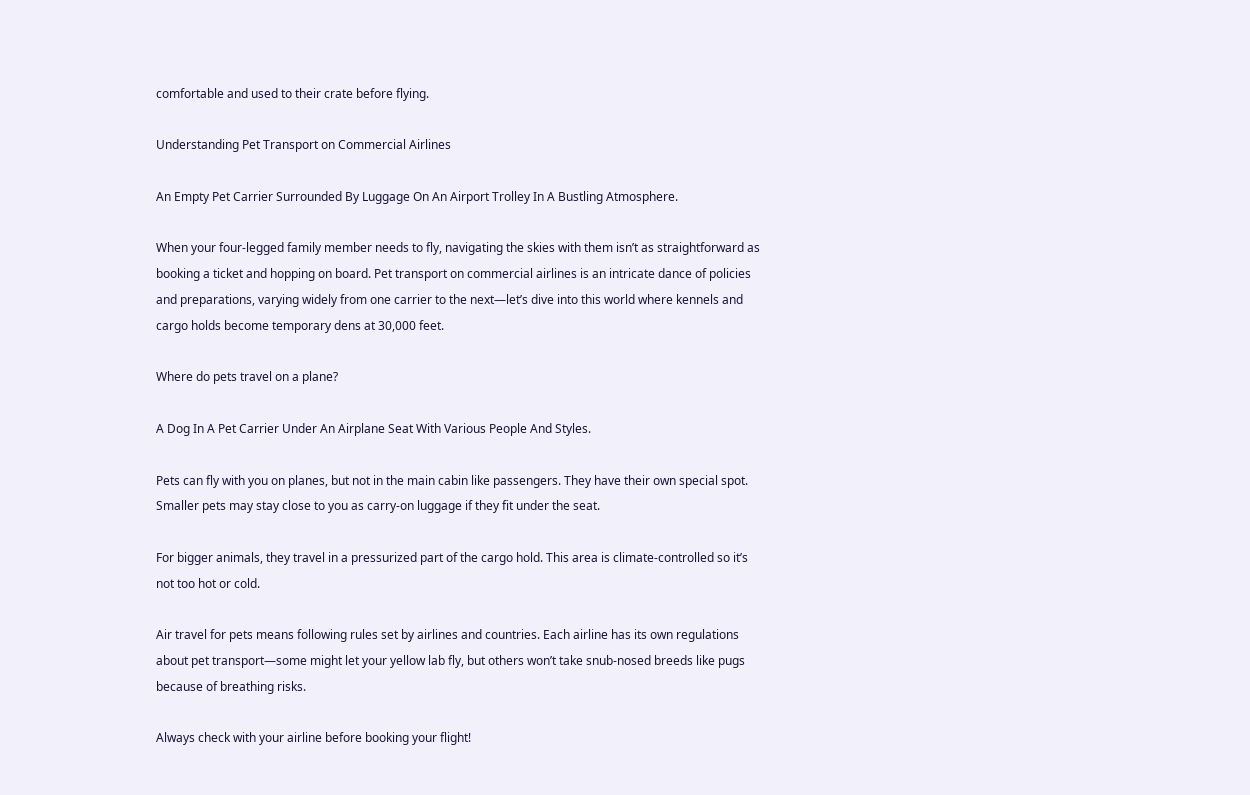comfortable and used to their crate before flying.

Understanding Pet Transport on Commercial Airlines

An Empty Pet Carrier Surrounded By Luggage On An Airport Trolley In A Bustling Atmosphere.

When your four-legged family member needs to fly, navigating the skies with them isn’t as straightforward as booking a ticket and hopping on board. Pet transport on commercial airlines is an intricate dance of policies and preparations, varying widely from one carrier to the next—let’s dive into this world where kennels and cargo holds become temporary dens at 30,000 feet.

Where do pets travel on a plane?

A Dog In A Pet Carrier Under An Airplane Seat With Various People And Styles.

Pets can fly with you on planes, but not in the main cabin like passengers. They have their own special spot. Smaller pets may stay close to you as carry-on luggage if they fit under the seat.

For bigger animals, they travel in a pressurized part of the cargo hold. This area is climate-controlled so it’s not too hot or cold.

Air travel for pets means following rules set by airlines and countries. Each airline has its own regulations about pet transport—some might let your yellow lab fly, but others won’t take snub-nosed breeds like pugs because of breathing risks.

Always check with your airline before booking your flight!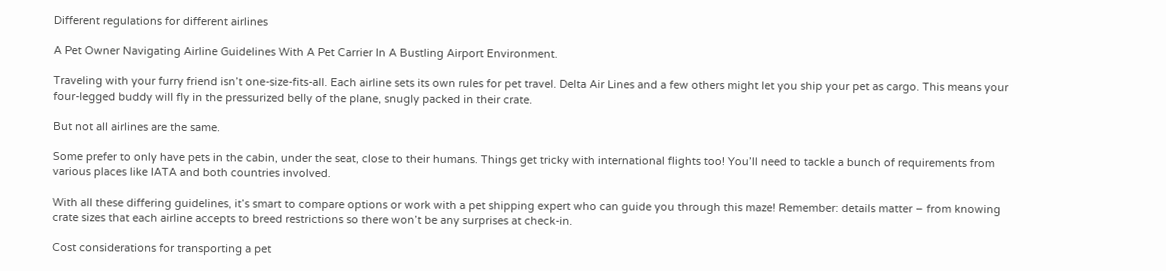Different regulations for different airlines

A Pet Owner Navigating Airline Guidelines With A Pet Carrier In A Bustling Airport Environment.

Traveling with your furry friend isn’t one-size-fits-all. Each airline sets its own rules for pet travel. Delta Air Lines and a few others might let you ship your pet as cargo. This means your four-legged buddy will fly in the pressurized belly of the plane, snugly packed in their crate.

But not all airlines are the same.

Some prefer to only have pets in the cabin, under the seat, close to their humans. Things get tricky with international flights too! You’ll need to tackle a bunch of requirements from various places like IATA and both countries involved.

With all these differing guidelines, it’s smart to compare options or work with a pet shipping expert who can guide you through this maze! Remember: details matter – from knowing crate sizes that each airline accepts to breed restrictions so there won’t be any surprises at check-in.

Cost considerations for transporting a pet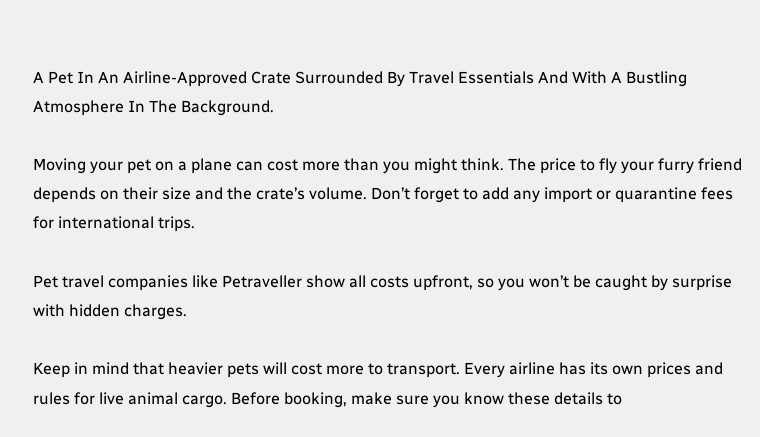A Pet In An Airline-Approved Crate Surrounded By Travel Essentials And With A Bustling Atmosphere In The Background.

Moving your pet on a plane can cost more than you might think. The price to fly your furry friend depends on their size and the crate’s volume. Don’t forget to add any import or quarantine fees for international trips.

Pet travel companies like Petraveller show all costs upfront, so you won’t be caught by surprise with hidden charges.

Keep in mind that heavier pets will cost more to transport. Every airline has its own prices and rules for live animal cargo. Before booking, make sure you know these details to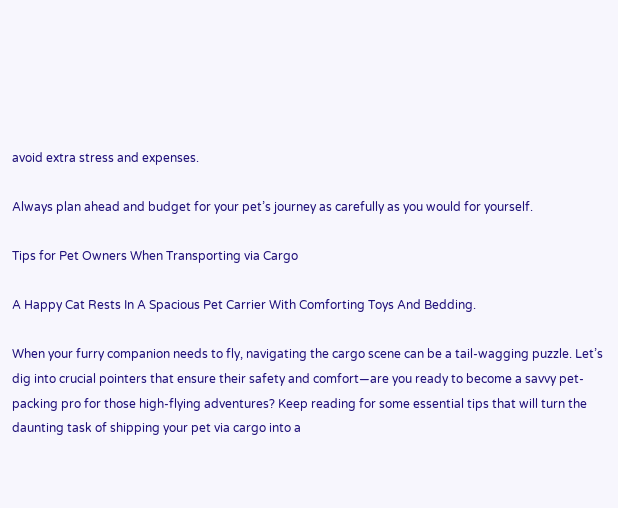avoid extra stress and expenses.

Always plan ahead and budget for your pet’s journey as carefully as you would for yourself.

Tips for Pet Owners When Transporting via Cargo

A Happy Cat Rests In A Spacious Pet Carrier With Comforting Toys And Bedding.

When your furry companion needs to fly, navigating the cargo scene can be a tail-wagging puzzle. Let’s dig into crucial pointers that ensure their safety and comfort—are you ready to become a savvy pet-packing pro for those high-flying adventures? Keep reading for some essential tips that will turn the daunting task of shipping your pet via cargo into a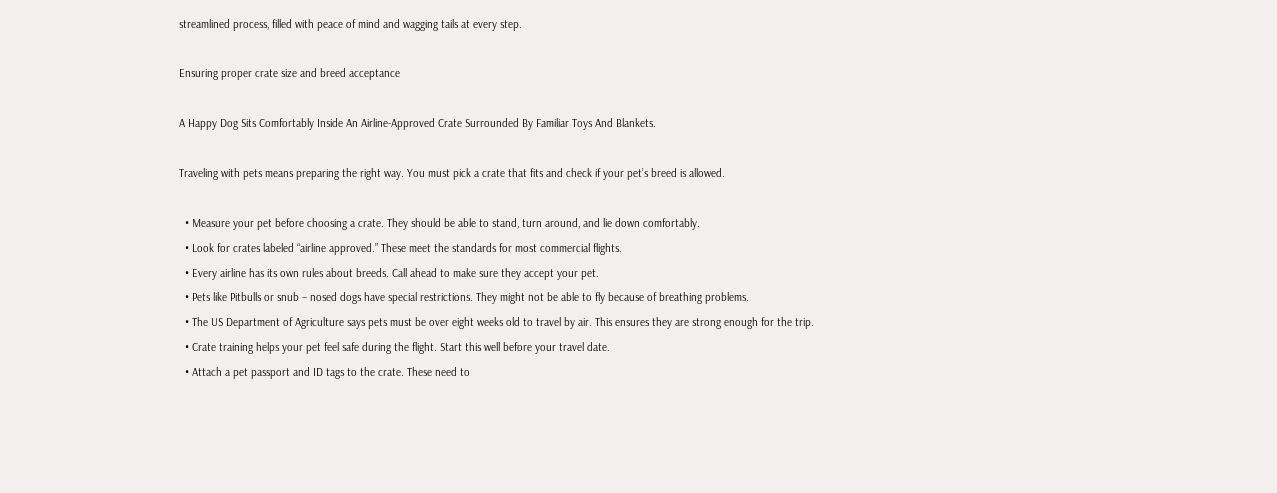streamlined process, filled with peace of mind and wagging tails at every step.

Ensuring proper crate size and breed acceptance

A Happy Dog Sits Comfortably Inside An Airline-Approved Crate Surrounded By Familiar Toys And Blankets.

Traveling with pets means preparing the right way. You must pick a crate that fits and check if your pet’s breed is allowed.

  • Measure your pet before choosing a crate. They should be able to stand, turn around, and lie down comfortably.
  • Look for crates labeled “airline approved.” These meet the standards for most commercial flights.
  • Every airline has its own rules about breeds. Call ahead to make sure they accept your pet.
  • Pets like Pitbulls or snub – nosed dogs have special restrictions. They might not be able to fly because of breathing problems.
  • The US Department of Agriculture says pets must be over eight weeks old to travel by air. This ensures they are strong enough for the trip.
  • Crate training helps your pet feel safe during the flight. Start this well before your travel date.
  • Attach a pet passport and ID tags to the crate. These need to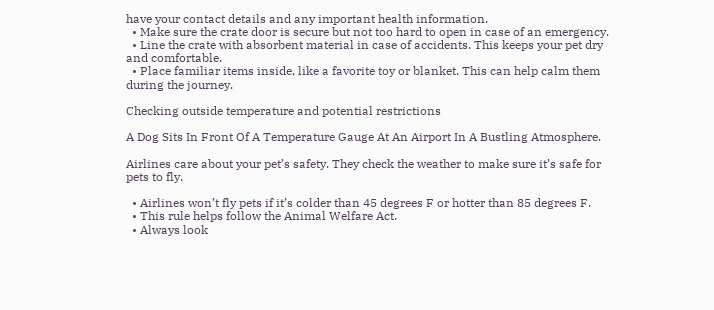have your contact details and any important health information.
  • Make sure the crate door is secure but not too hard to open in case of an emergency.
  • Line the crate with absorbent material in case of accidents. This keeps your pet dry and comfortable.
  • Place familiar items inside, like a favorite toy or blanket. This can help calm them during the journey.

Checking outside temperature and potential restrictions

A Dog Sits In Front Of A Temperature Gauge At An Airport In A Bustling Atmosphere.

Airlines care about your pet’s safety. They check the weather to make sure it’s safe for pets to fly.

  • Airlines won’t fly pets if it’s colder than 45 degrees F or hotter than 85 degrees F.
  • This rule helps follow the Animal Welfare Act.
  • Always look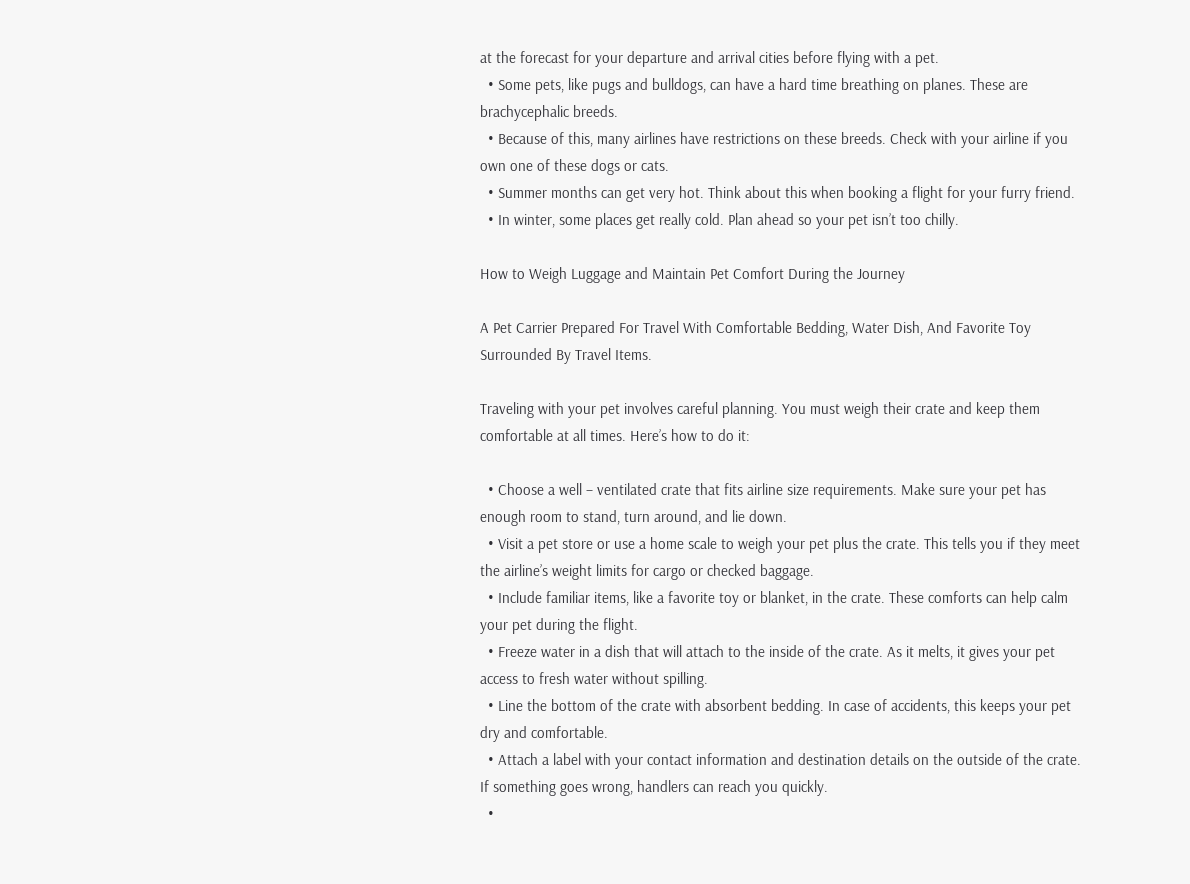at the forecast for your departure and arrival cities before flying with a pet.
  • Some pets, like pugs and bulldogs, can have a hard time breathing on planes. These are brachycephalic breeds.
  • Because of this, many airlines have restrictions on these breeds. Check with your airline if you own one of these dogs or cats.
  • Summer months can get very hot. Think about this when booking a flight for your furry friend.
  • In winter, some places get really cold. Plan ahead so your pet isn’t too chilly.

How to Weigh Luggage and Maintain Pet Comfort During the Journey

A Pet Carrier Prepared For Travel With Comfortable Bedding, Water Dish, And Favorite Toy Surrounded By Travel Items.

Traveling with your pet involves careful planning. You must weigh their crate and keep them comfortable at all times. Here’s how to do it:

  • Choose a well – ventilated crate that fits airline size requirements. Make sure your pet has enough room to stand, turn around, and lie down.
  • Visit a pet store or use a home scale to weigh your pet plus the crate. This tells you if they meet the airline’s weight limits for cargo or checked baggage.
  • Include familiar items, like a favorite toy or blanket, in the crate. These comforts can help calm your pet during the flight.
  • Freeze water in a dish that will attach to the inside of the crate. As it melts, it gives your pet access to fresh water without spilling.
  • Line the bottom of the crate with absorbent bedding. In case of accidents, this keeps your pet dry and comfortable.
  • Attach a label with your contact information and destination details on the outside of the crate. If something goes wrong, handlers can reach you quickly.
  •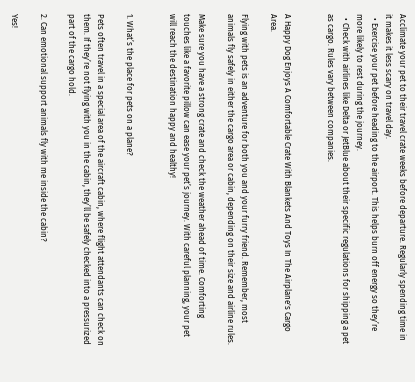Acclimate your pet to their travel crate weeks before departure. Regularly spending time in it makes it less scary on travel day.
  • Exercise your pet before heading to the airport. This helps burn off energy so they’re more likely to rest during the journey.
  • Check with airlines like Delta or JetBlue about their specific regulations for shipping a pet as cargo. Rules vary between companies.


A Happy Dog Enjoys A Comfortable Crate With Blankets And Toys In The Airplane's Cargo Area.

Flying with pets is an adventure for both you and your furry friend. Remember, most animals fly safely in either the cargo area or cabin, depending on their size and airline rules.

Make sure you have a strong crate and check the weather ahead of time. Comforting touches like a favorite pillow can ease your pet’s journey. With careful planning, your pet will reach the destination happy and healthy!


1. What’s the place for pets on a plane?

Pets often travel in a special area of the aircraft cabin, where flight attendants can check on them. If they’re not flying with you in the cabin, they’ll be safely checked into a pressurized part of the cargo hold.

2. Can emotional support animals fly with me inside the cabin?

Yes!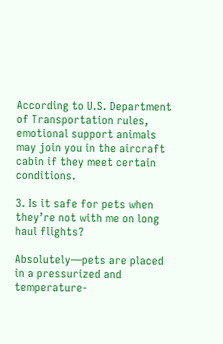According to U.S. Department of Transportation rules, emotional support animals may join you in the aircraft cabin if they meet certain conditions.

3. Is it safe for pets when they’re not with me on long haul flights?

Absolutely—pets are placed in a pressurized and temperature-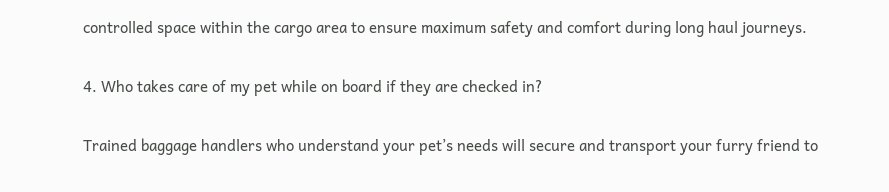controlled space within the cargo area to ensure maximum safety and comfort during long haul journeys.

4. Who takes care of my pet while on board if they are checked in?

Trained baggage handlers who understand your pet’s needs will secure and transport your furry friend to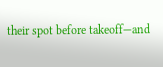their spot before takeoff—and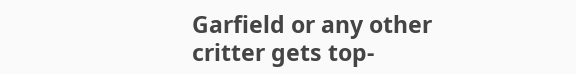Garfield or any other critter gets top-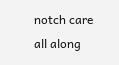notch care all along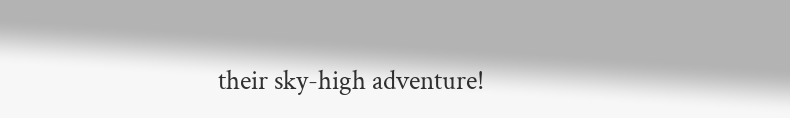their sky-high adventure!